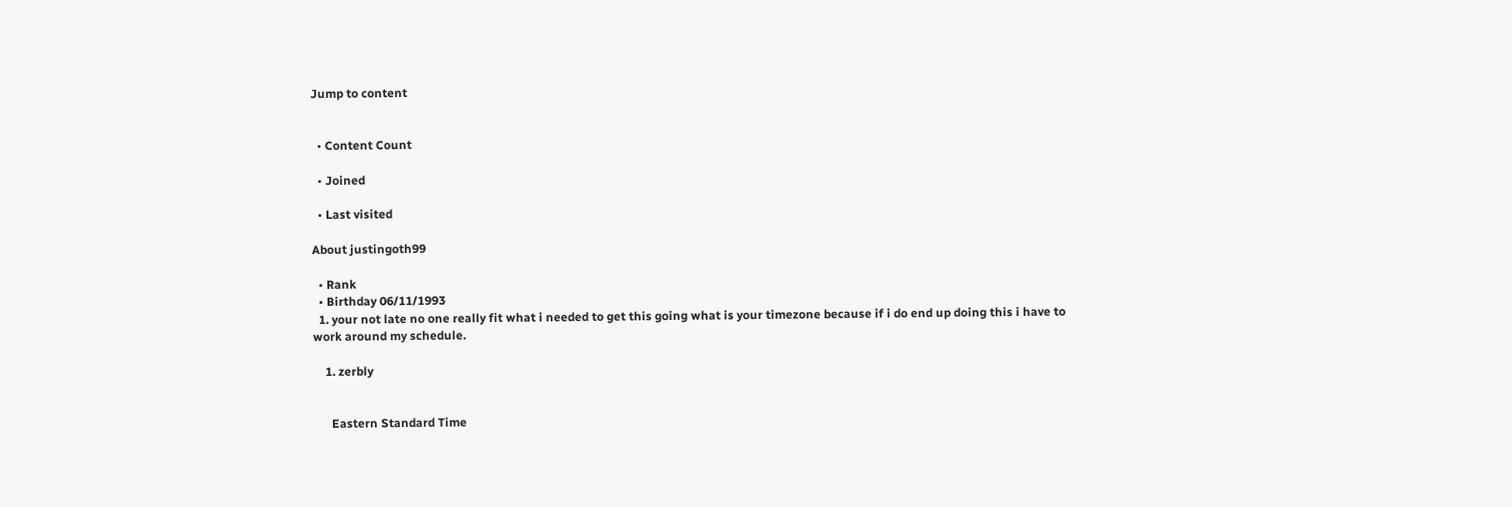Jump to content


  • Content Count

  • Joined

  • Last visited

About justingoth99

  • Rank
  • Birthday 06/11/1993
  1. your not late no one really fit what i needed to get this going what is your timezone because if i do end up doing this i have to work around my schedule.

    1. zerbly


      Eastern Standard Time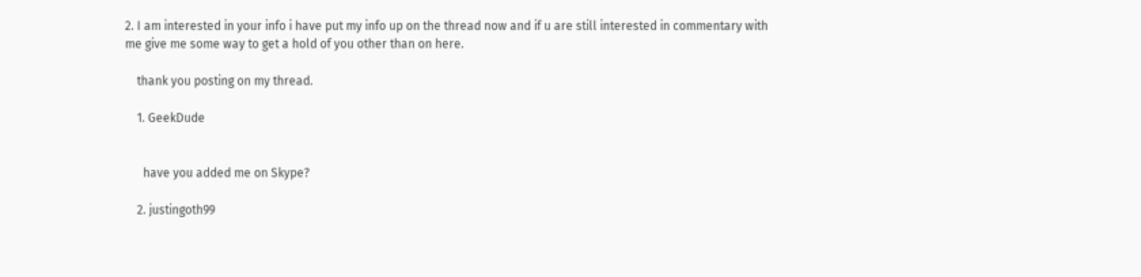2. I am interested in your info i have put my info up on the thread now and if u are still interested in commentary with me give me some way to get a hold of you other than on here.

    thank you posting on my thread.

    1. GeekDude


      have you added me on Skype?

    2. justingoth99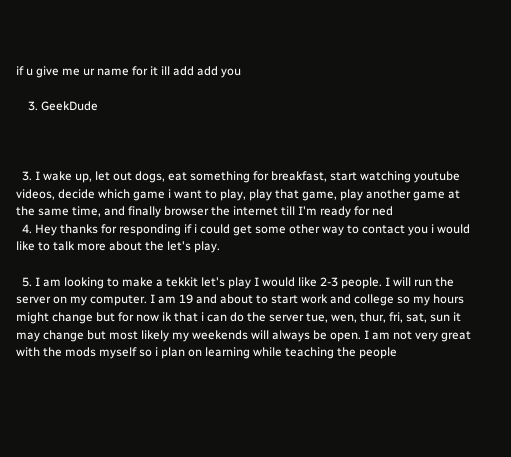if u give me ur name for it ill add add you

    3. GeekDude



  3. I wake up, let out dogs, eat something for breakfast, start watching youtube videos, decide which game i want to play, play that game, play another game at the same time, and finally browser the internet till I'm ready for ned
  4. Hey thanks for responding if i could get some other way to contact you i would like to talk more about the let's play.

  5. I am looking to make a tekkit let's play I would like 2-3 people. I will run the server on my computer. I am 19 and about to start work and college so my hours might change but for now ik that i can do the server tue, wen, thur, fri, sat, sun it may change but most likely my weekends will always be open. I am not very great with the mods myself so i plan on learning while teaching the people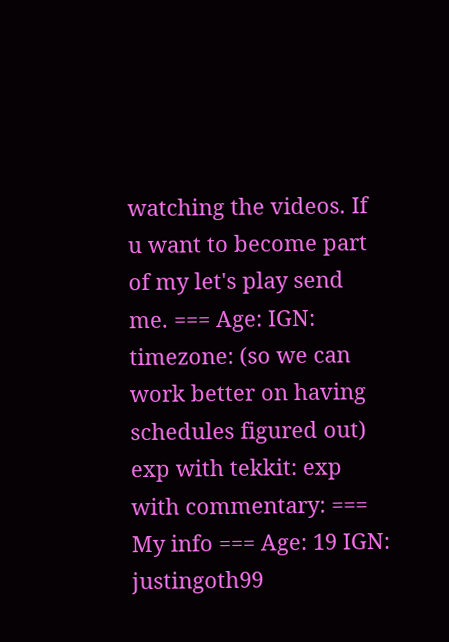watching the videos. If u want to become part of my let's play send me. === Age: IGN: timezone: (so we can work better on having schedules figured out) exp with tekkit: exp with commentary: === My info === Age: 19 IGN: justingoth99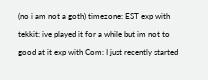(no i am not a goth) timezone: EST exp with tekkit: ive played it for a while but im not to good at it exp with Com: I just recently started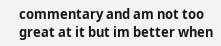commentary and am not too great at it but im better when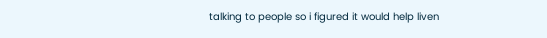talking to people so i figured it would help liven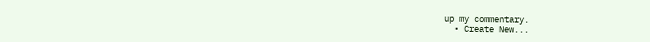up my commentary.
  • Create New...